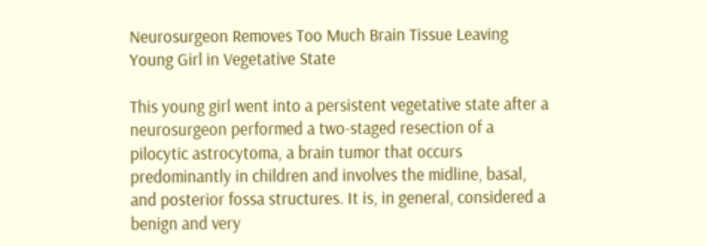Neurosurgeon Removes Too Much Brain Tissue Leaving Young Girl in Vegetative State

This young girl went into a persistent vegetative state after a neurosurgeon performed a two-staged resection of a pilocytic astrocytoma, a brain tumor that occurs predominantly in children and involves the midline, basal, and posterior fossa structures. It is, in general, considered a benign and very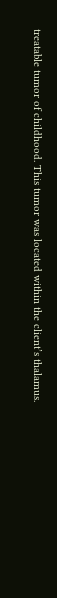treatable tumor of childhood. This tumor was located within the client’s thalamus.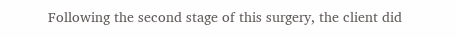Following the second stage of this surgery, the client did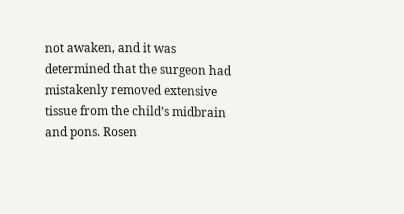not awaken, and it was determined that the surgeon had mistakenly removed extensive tissue from the child’s midbrain and pons. Rosen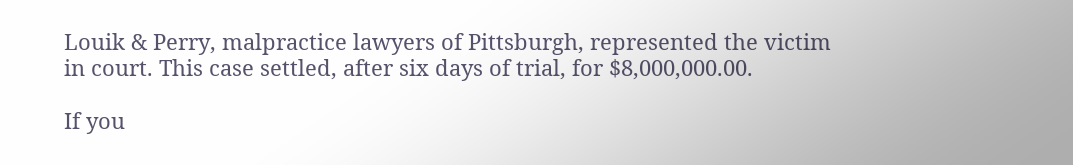Louik & Perry, malpractice lawyers of Pittsburgh, represented the victim in court. This case settled, after six days of trial, for $8,000,000.00.

If you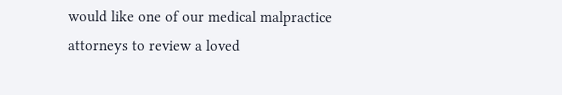would like one of our medical malpractice attorneys to review a loved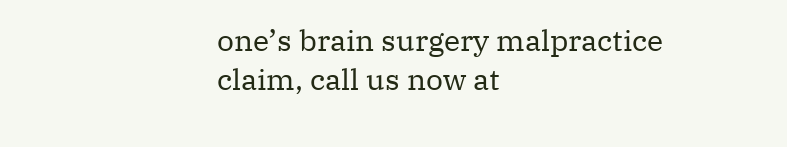one’s brain surgery malpractice claim, call us now at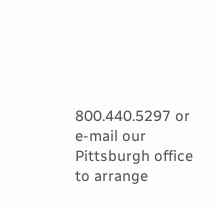800.440.5297 or e-mail our Pittsburgh office to arrange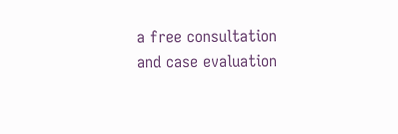a free consultation and case evaluation